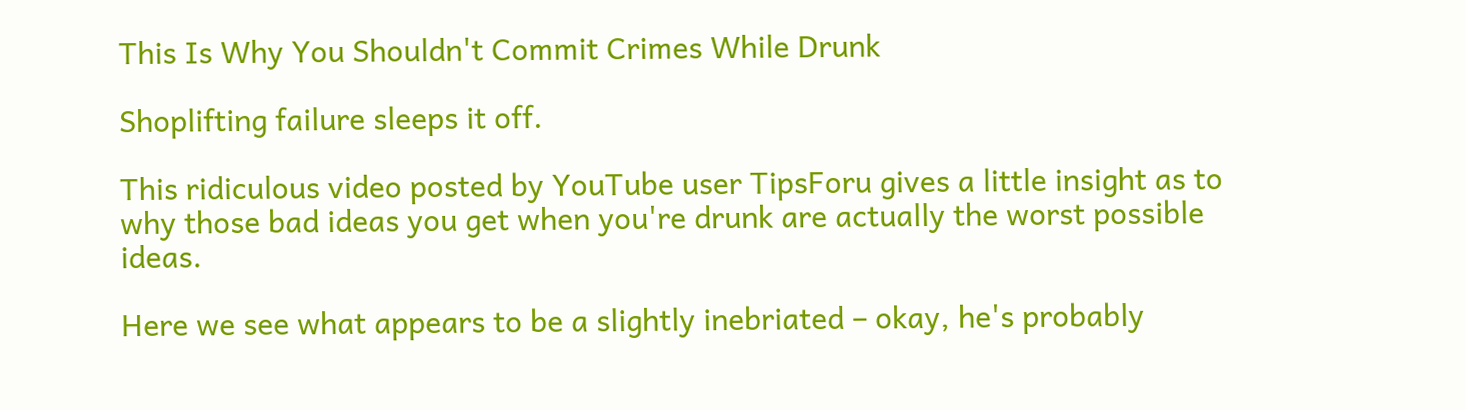This Is Why You Shouldn't Commit Crimes While Drunk

Shoplifting failure sleeps it off.

This ridiculous video posted by YouTube user TipsForu gives a little insight as to why those bad ideas you get when you're drunk are actually the worst possible ideas.

Here we see what appears to be a slightly inebriated – okay, he's probably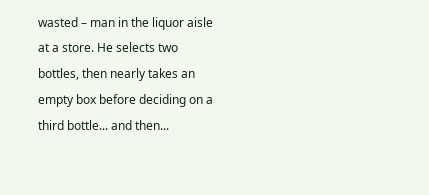wasted – man in the liquor aisle at a store. He selects two bottles, then nearly takes an empty box before deciding on a third bottle... and then...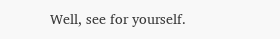Well, see for yourself.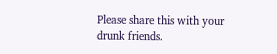Please share this with your drunk friends.